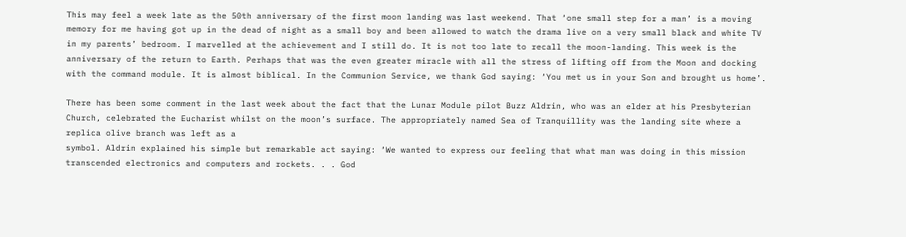This may feel a week late as the 50th anniversary of the first moon landing was last weekend. That ‘one small step for a man’ is a moving memory for me having got up in the dead of night as a small boy and been allowed to watch the drama live on a very small black and white TV in my parents’ bedroom. I marvelled at the achievement and I still do. It is not too late to recall the moon-landing. This week is the anniversary of the return to Earth. Perhaps that was the even greater miracle with all the stress of lifting off from the Moon and docking with the command module. It is almost biblical. In the Communion Service, we thank God saying: ‘You met us in your Son and brought us home’.

There has been some comment in the last week about the fact that the Lunar Module pilot Buzz Aldrin, who was an elder at his Presbyterian Church, celebrated the Eucharist whilst on the moon’s surface. The appropriately named Sea of Tranquillity was the landing site where a replica olive branch was left as a
symbol. Aldrin explained his simple but remarkable act saying: ‘We wanted to express our feeling that what man was doing in this mission transcended electronics and computers and rockets. . . God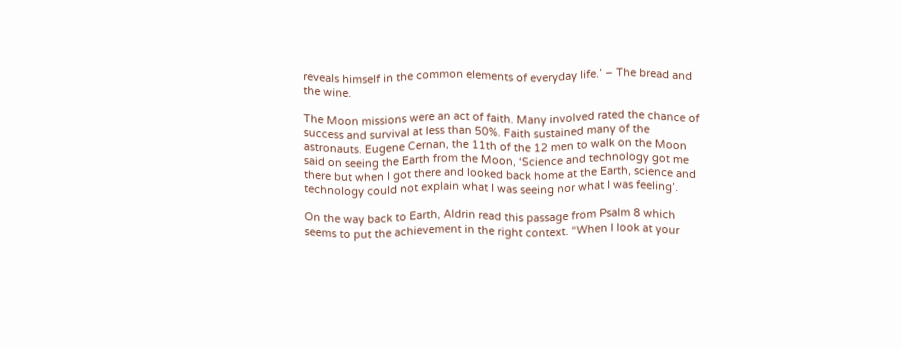reveals himself in the common elements of everyday life.’ – The bread and the wine.

The Moon missions were an act of faith. Many involved rated the chance of success and survival at less than 50%. Faith sustained many of the astronauts. Eugene Cernan, the 11th of the 12 men to walk on the Moon said on seeing the Earth from the Moon, ‘Science and technology got me there but when I got there and looked back home at the Earth, science and technology could not explain what I was seeing nor what I was feeling’.

On the way back to Earth, Aldrin read this passage from Psalm 8 which seems to put the achievement in the right context. “When I look at your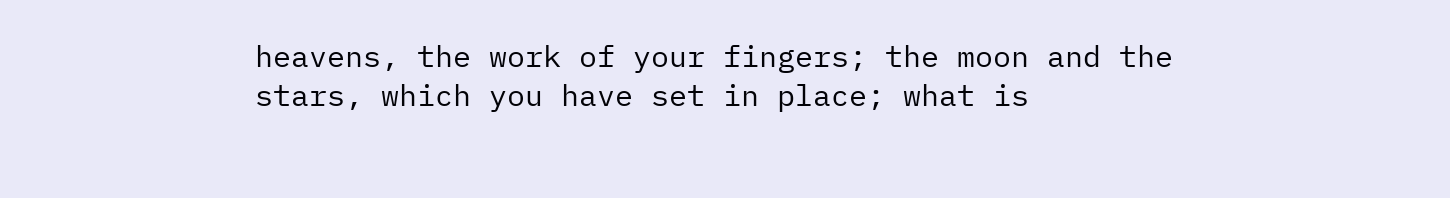heavens, the work of your fingers; the moon and the stars, which you have set in place; what is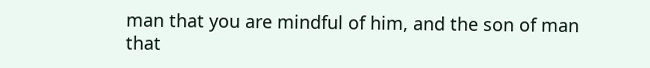man that you are mindful of him, and the son of man that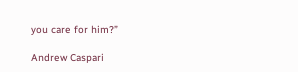you care for him?”

Andrew Caspari